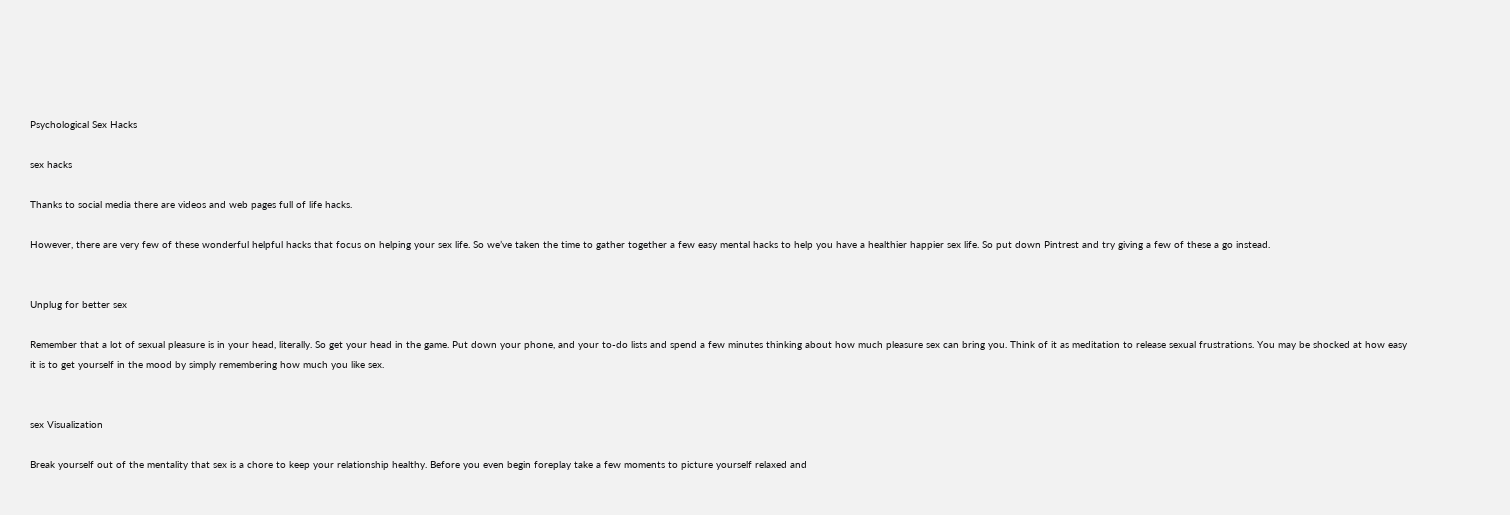Psychological Sex Hacks

sex hacks

Thanks to social media there are videos and web pages full of life hacks.

However, there are very few of these wonderful helpful hacks that focus on helping your sex life. So we’ve taken the time to gather together a few easy mental hacks to help you have a healthier happier sex life. So put down Pintrest and try giving a few of these a go instead.


Unplug for better sex

Remember that a lot of sexual pleasure is in your head, literally. So get your head in the game. Put down your phone, and your to-do lists and spend a few minutes thinking about how much pleasure sex can bring you. Think of it as meditation to release sexual frustrations. You may be shocked at how easy it is to get yourself in the mood by simply remembering how much you like sex.


sex Visualization

Break yourself out of the mentality that sex is a chore to keep your relationship healthy. Before you even begin foreplay take a few moments to picture yourself relaxed and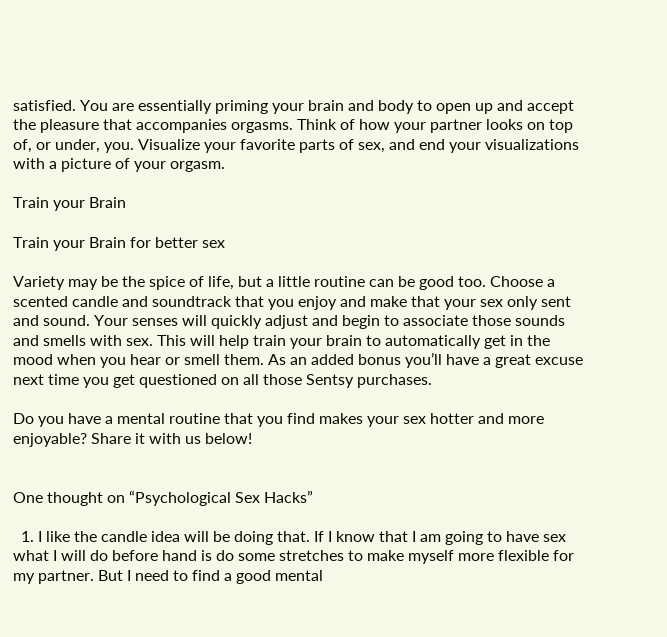satisfied. You are essentially priming your brain and body to open up and accept the pleasure that accompanies orgasms. Think of how your partner looks on top of, or under, you. Visualize your favorite parts of sex, and end your visualizations with a picture of your orgasm.

Train your Brain

Train your Brain for better sex

Variety may be the spice of life, but a little routine can be good too. Choose a scented candle and soundtrack that you enjoy and make that your sex only sent and sound. Your senses will quickly adjust and begin to associate those sounds and smells with sex. This will help train your brain to automatically get in the mood when you hear or smell them. As an added bonus you’ll have a great excuse next time you get questioned on all those Sentsy purchases.

Do you have a mental routine that you find makes your sex hotter and more enjoyable? Share it with us below!


One thought on “Psychological Sex Hacks”

  1. I like the candle idea will be doing that. If I know that I am going to have sex what I will do before hand is do some stretches to make myself more flexible for my partner. But I need to find a good mental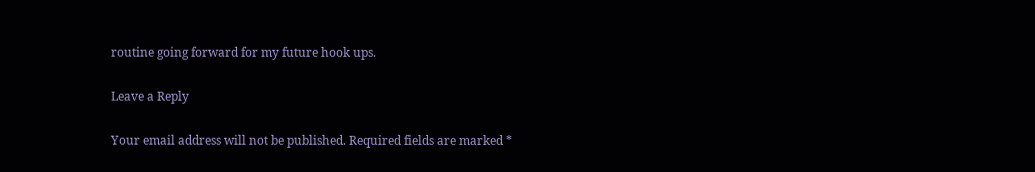routine going forward for my future hook ups.

Leave a Reply

Your email address will not be published. Required fields are marked *